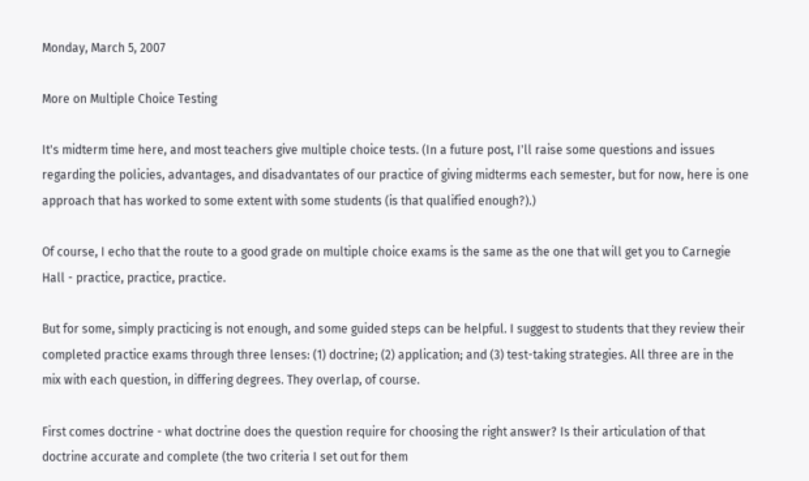Monday, March 5, 2007

More on Multiple Choice Testing

It's midterm time here, and most teachers give multiple choice tests. (In a future post, I'll raise some questions and issues regarding the policies, advantages, and disadvantates of our practice of giving midterms each semester, but for now, here is one approach that has worked to some extent with some students (is that qualified enough?).)

Of course, I echo that the route to a good grade on multiple choice exams is the same as the one that will get you to Carnegie Hall - practice, practice, practice.

But for some, simply practicing is not enough, and some guided steps can be helpful. I suggest to students that they review their completed practice exams through three lenses: (1) doctrine; (2) application; and (3) test-taking strategies. All three are in the mix with each question, in differing degrees. They overlap, of course.

First comes doctrine - what doctrine does the question require for choosing the right answer? Is their articulation of that doctrine accurate and complete (the two criteria I set out for them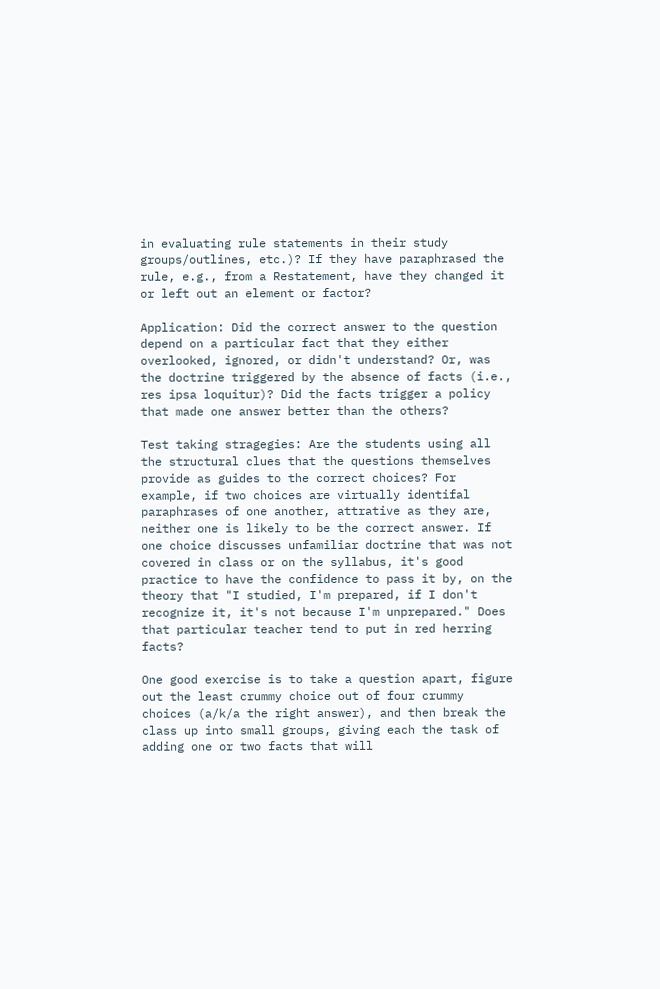in evaluating rule statements in their study groups/outlines, etc.)? If they have paraphrased the rule, e.g., from a Restatement, have they changed it or left out an element or factor?

Application: Did the correct answer to the question depend on a particular fact that they either overlooked, ignored, or didn't understand? Or, was the doctrine triggered by the absence of facts (i.e., res ipsa loquitur)? Did the facts trigger a policy that made one answer better than the others?

Test taking stragegies: Are the students using all the structural clues that the questions themselves provide as guides to the correct choices? For example, if two choices are virtually identifal paraphrases of one another, attrative as they are, neither one is likely to be the correct answer. If one choice discusses unfamiliar doctrine that was not covered in class or on the syllabus, it's good practice to have the confidence to pass it by, on the theory that "I studied, I'm prepared, if I don't recognize it, it's not because I'm unprepared." Does that particular teacher tend to put in red herring facts?

One good exercise is to take a question apart, figure out the least crummy choice out of four crummy choices (a/k/a the right answer), and then break the class up into small groups, giving each the task of adding one or two facts that will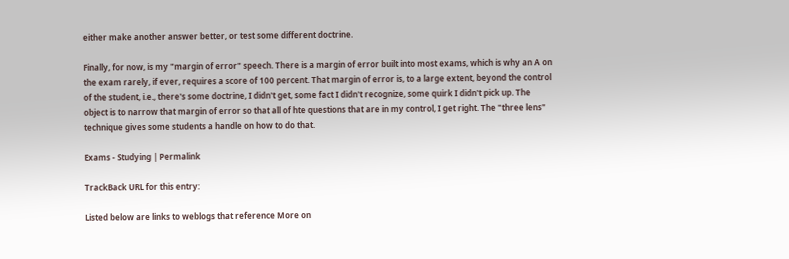either make another answer better, or test some different doctrine.

Finally, for now, is my "margin of error" speech. There is a margin of error built into most exams, which is why an A on the exam rarely, if ever, requires a score of 100 percent. That margin of error is, to a large extent, beyond the control of the student, i.e., there's some doctrine, I didn't get, some fact I didn't recognize, some quirk I didn't pick up. The object is to narrow that margin of error so that all of hte questions that are in my control, I get right. The "three lens" technique gives some students a handle on how to do that.

Exams - Studying | Permalink

TrackBack URL for this entry:

Listed below are links to weblogs that reference More on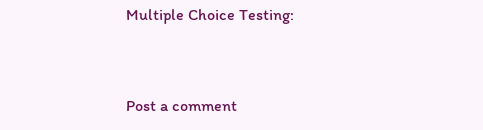Multiple Choice Testing:


Post a comment